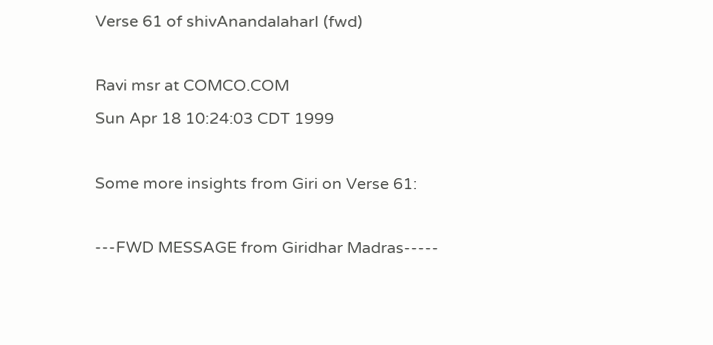Verse 61 of shivAnandalaharI (fwd)

Ravi msr at COMCO.COM
Sun Apr 18 10:24:03 CDT 1999

Some more insights from Giri on Verse 61:

---FWD MESSAGE from Giridhar Madras-----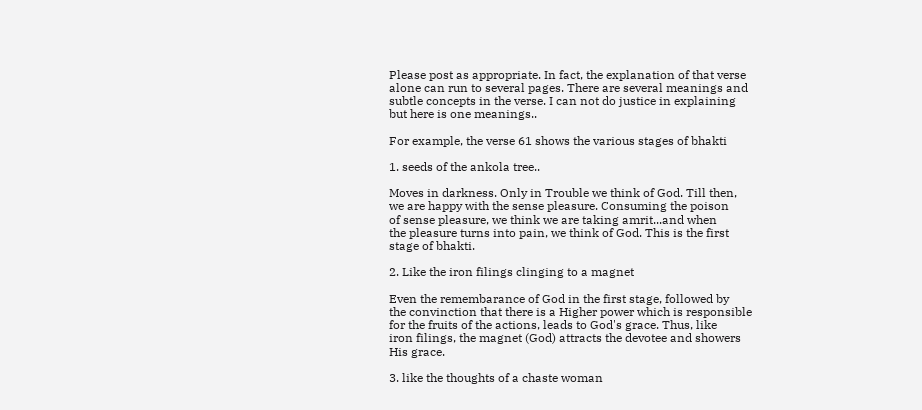Please post as appropriate. In fact, the explanation of that verse
alone can run to several pages. There are several meanings and
subtle concepts in the verse. I can not do justice in explaining
but here is one meanings..

For example, the verse 61 shows the various stages of bhakti

1. seeds of the ankola tree..

Moves in darkness. Only in Trouble we think of God. Till then,
we are happy with the sense pleasure. Consuming the poison
of sense pleasure, we think we are taking amrit...and when
the pleasure turns into pain, we think of God. This is the first
stage of bhakti.

2. Like the iron filings clinging to a magnet

Even the remembarance of God in the first stage, followed by
the convinction that there is a Higher power which is responsible
for the fruits of the actions, leads to God's grace. Thus, like
iron filings, the magnet (God) attracts the devotee and showers
His grace.

3. like the thoughts of a chaste woman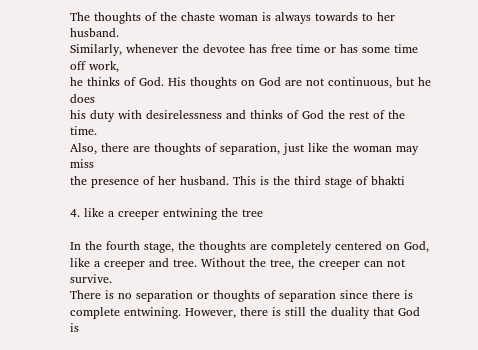The thoughts of the chaste woman is always towards to her husband.
Similarly, whenever the devotee has free time or has some time off work,
he thinks of God. His thoughts on God are not continuous, but he does
his duty with desirelessness and thinks of God the rest of the time.
Also, there are thoughts of separation, just like the woman may miss
the presence of her husband. This is the third stage of bhakti

4. like a creeper entwining the tree

In the fourth stage, the thoughts are completely centered on God,
like a creeper and tree. Without the tree, the creeper can not survive.
There is no separation or thoughts of separation since there is
complete entwining. However, there is still the duality that God is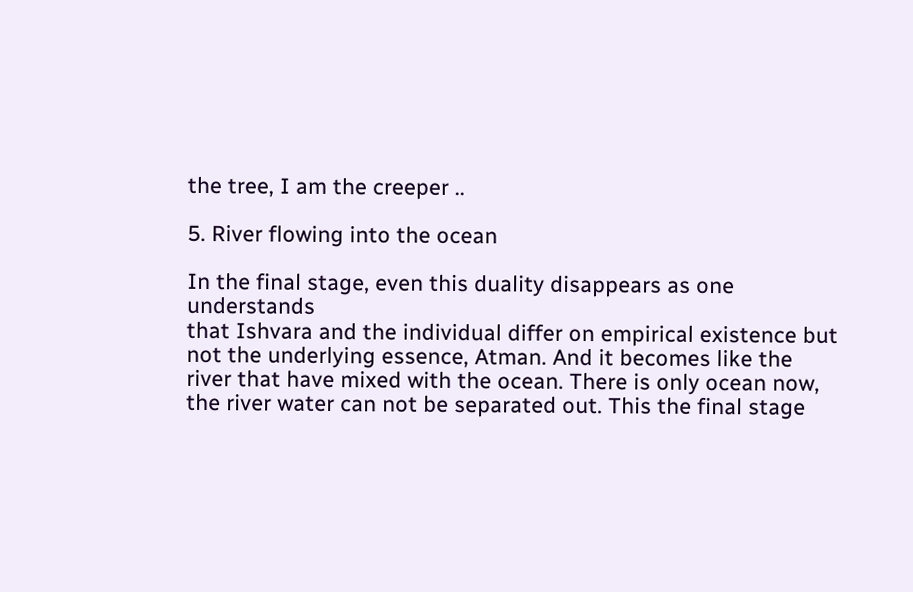the tree, I am the creeper ..

5. River flowing into the ocean

In the final stage, even this duality disappears as one understands
that Ishvara and the individual differ on empirical existence but
not the underlying essence, Atman. And it becomes like the
river that have mixed with the ocean. There is only ocean now,
the river water can not be separated out. This the final stage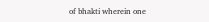of bhakti wherein one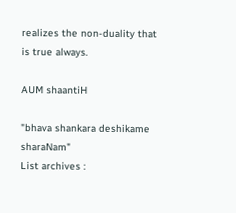realizes the non-duality that is true always.

AUM shaantiH

"bhava shankara deshikame sharaNam"
List archives :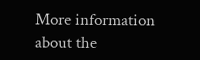More information about the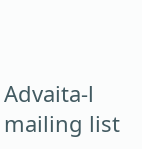Advaita-l mailing list